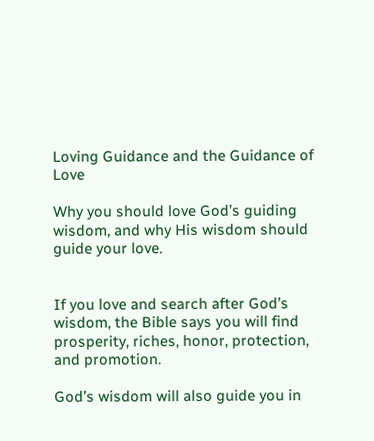Loving Guidance and the Guidance of Love

Why you should love God’s guiding wisdom, and why His wisdom should guide your love.


If you love and search after God’s wisdom, the Bible says you will find prosperity, riches, honor, protection, and promotion.

God’s wisdom will also guide you in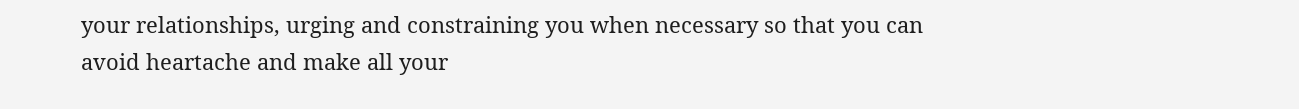your relationships, urging and constraining you when necessary so that you can avoid heartache and make all your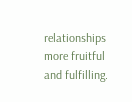relationships more fruitful and fulfilling.